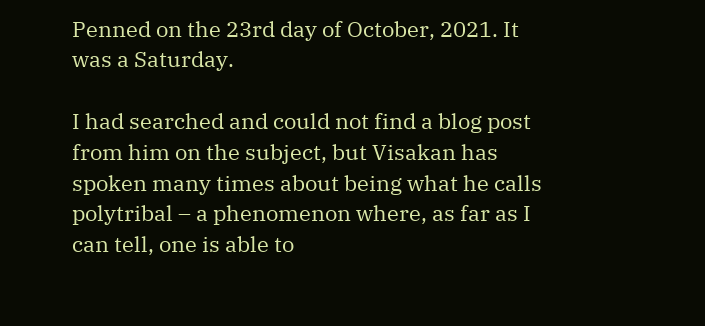Penned on the 23rd day of October, 2021. It was a Saturday.

I had searched and could not find a blog post from him on the subject, but Visakan has spoken many times about being what he calls polytribal – a phenomenon where, as far as I can tell, one is able to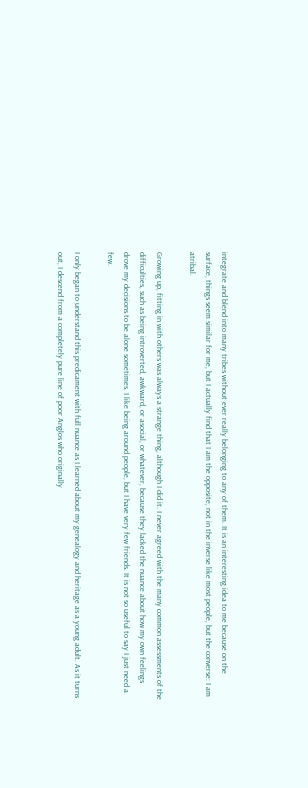integrate and blend into many tribes without ever really belonging to any of them. It is an interesting idea to me because on the surface, things seem similar for me, but I actually find that I am the opposite, not in the inverse like most people, but the converse: I am atribal.

Growing up, fitting in with others was always a strange thing, although I did it. I never agreed with the many common assessments of the difficulties, such as being introverted, awkward, or asocial, or whatever, because they lacked the nuance about how my own feelings drove my decisions to be alone sometimes. I like being around people, but I have very few friends. It is not so useful to say I just need a few.

I only began to understand this predicament with full nuance as I learned about my genealogy and heritage as a young adult. As it turns out, I descend from a completely pure line of poor Anglos who originally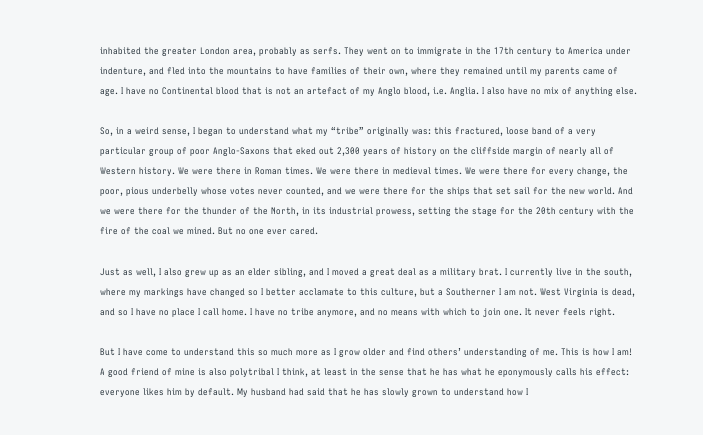inhabited the greater London area, probably as serfs. They went on to immigrate in the 17th century to America under indenture, and fled into the mountains to have families of their own, where they remained until my parents came of age. I have no Continental blood that is not an artefact of my Anglo blood, i.e. Anglia. I also have no mix of anything else.

So, in a weird sense, I began to understand what my “tribe” originally was: this fractured, loose band of a very particular group of poor Anglo-Saxons that eked out 2,300 years of history on the cliffside margin of nearly all of Western history. We were there in Roman times. We were there in medieval times. We were there for every change, the poor, pious underbelly whose votes never counted, and we were there for the ships that set sail for the new world. And we were there for the thunder of the North, in its industrial prowess, setting the stage for the 20th century with the fire of the coal we mined. But no one ever cared.

Just as well, I also grew up as an elder sibling, and I moved a great deal as a military brat. I currently live in the south, where my markings have changed so I better acclamate to this culture, but a Southerner I am not. West Virginia is dead, and so I have no place I call home. I have no tribe anymore, and no means with which to join one. It never feels right.

But I have come to understand this so much more as I grow older and find others’ understanding of me. This is how I am! A good friend of mine is also polytribal I think, at least in the sense that he has what he eponymously calls his effect: everyone likes him by default. My husband had said that he has slowly grown to understand how I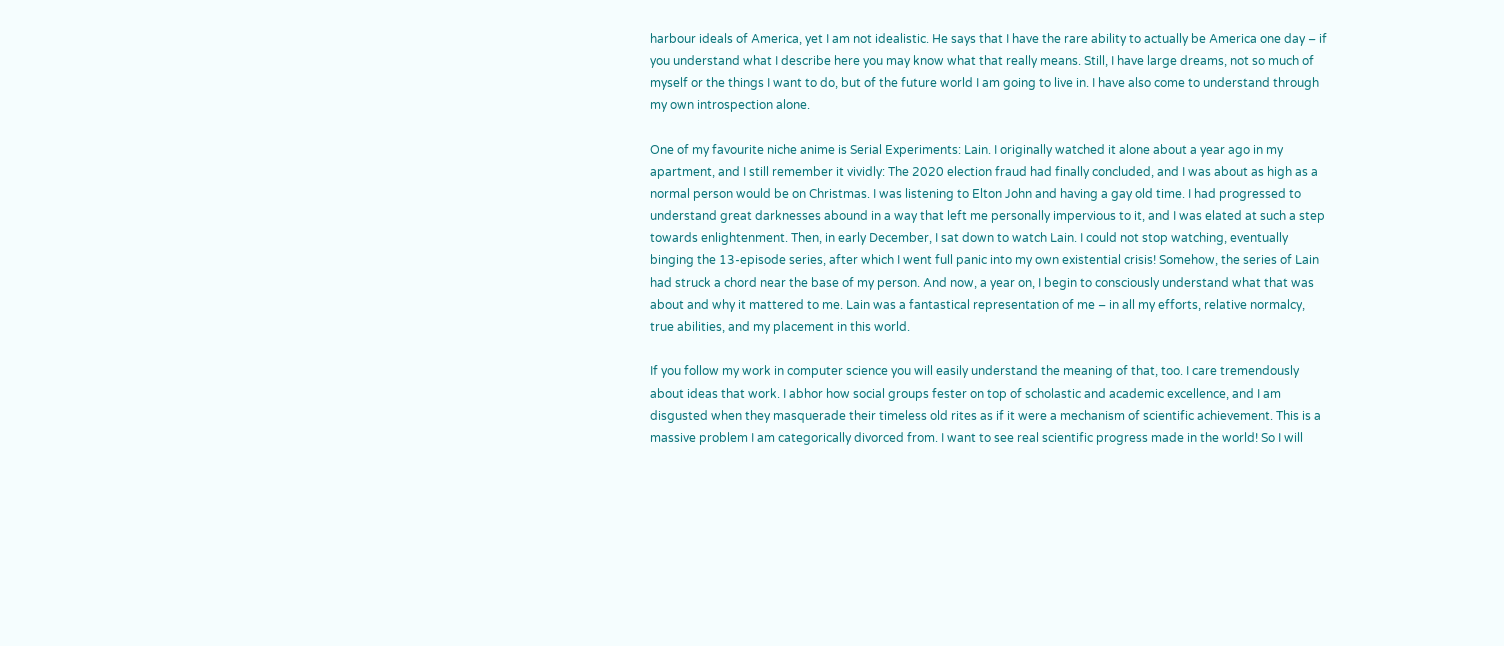harbour ideals of America, yet I am not idealistic. He says that I have the rare ability to actually be America one day – if you understand what I describe here you may know what that really means. Still, I have large dreams, not so much of myself or the things I want to do, but of the future world I am going to live in. I have also come to understand through my own introspection alone.

One of my favourite niche anime is Serial Experiments: Lain. I originally watched it alone about a year ago in my apartment, and I still remember it vividly: The 2020 election fraud had finally concluded, and I was about as high as a normal person would be on Christmas. I was listening to Elton John and having a gay old time. I had progressed to understand great darknesses abound in a way that left me personally impervious to it, and I was elated at such a step towards enlightenment. Then, in early December, I sat down to watch Lain. I could not stop watching, eventually binging the 13-episode series, after which I went full panic into my own existential crisis! Somehow, the series of Lain had struck a chord near the base of my person. And now, a year on, I begin to consciously understand what that was about and why it mattered to me. Lain was a fantastical representation of me – in all my efforts, relative normalcy, true abilities, and my placement in this world.

If you follow my work in computer science you will easily understand the meaning of that, too. I care tremendously about ideas that work. I abhor how social groups fester on top of scholastic and academic excellence, and I am disgusted when they masquerade their timeless old rites as if it were a mechanism of scientific achievement. This is a massive problem I am categorically divorced from. I want to see real scientific progress made in the world! So I will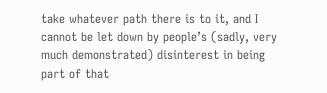take whatever path there is to it, and I cannot be let down by people’s (sadly, very much demonstrated) disinterest in being part of that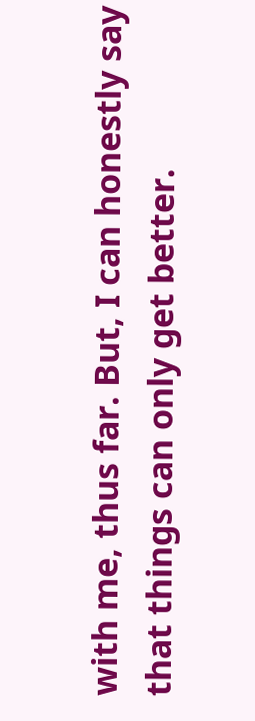with me, thus far. But, I can honestly say that things can only get better.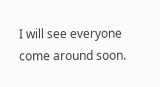I will see everyone come around soon.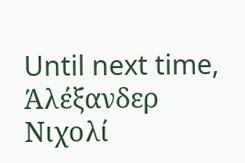Until next time,
Άλέξανδερ Νιχολί